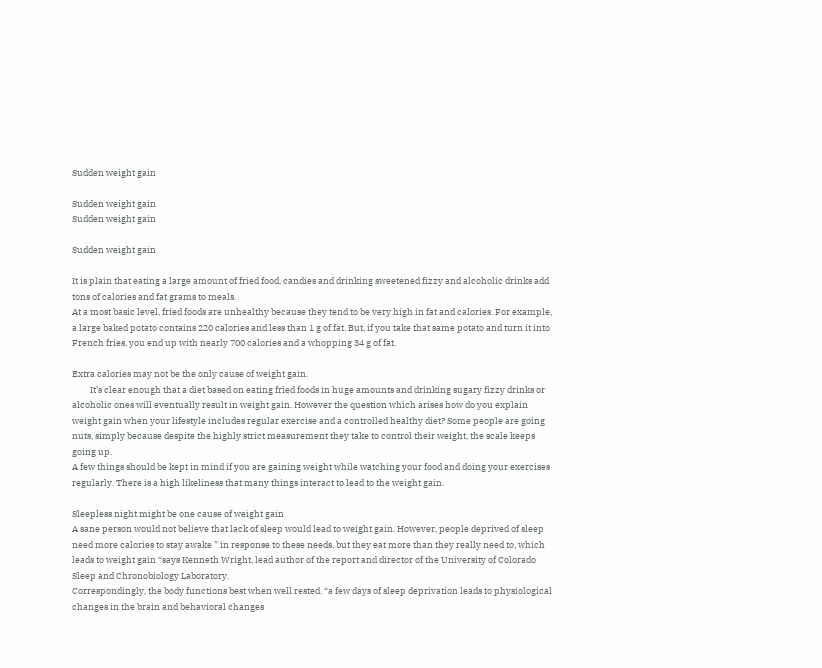Sudden weight gain

Sudden weight gain
Sudden weight gain

Sudden weight gain

It is plain that eating a large amount of fried food, candies and drinking sweetened fizzy and alcoholic drinks add tons of calories and fat grams to meals.
At a most basic level, fried foods are unhealthy because they tend to be very high in fat and calories. For example, a large baked potato contains 220 calories and less than 1 g of fat. But, if you take that same potato and turn it into French fries, you end up with nearly 700 calories and a whopping 34 g of fat.

Extra calories may not be the only cause of weight gain.
         It’s clear enough that a diet based on eating fried foods in huge amounts and drinking sugary fizzy drinks or alcoholic ones will eventually result in weight gain. However the question which arises how do you explain weight gain when your lifestyle includes regular exercise and a controlled healthy diet? Some people are going nuts, simply because despite the highly strict measurement they take to control their weight, the scale keeps going up.
A few things should be kept in mind if you are gaining weight while watching your food and doing your exercises regularly. There is a high likeliness that many things interact to lead to the weight gain.

Sleepless night might be one cause of weight gain
A sane person would not believe that lack of sleep would lead to weight gain. However, people deprived of sleep need more calories to stay awake ” in response to these needs, but they eat more than they really need to, which leads to weight gain “says Kenneth Wright, lead author of the report and director of the University of Colorado Sleep and Chronobiology Laboratory.
Correspondingly, the body functions best when well rested. “a few days of sleep deprivation leads to physiological changes in the brain and behavioral changes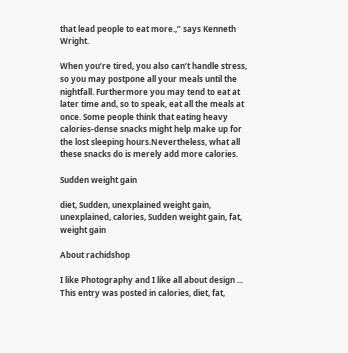that lead people to eat more.,” says Kenneth Wright.

When you’re tired, you also can’t handle stress, so you may postpone all your meals until the nightfall. Furthermore you may tend to eat at later time and, so to speak, eat all the meals at once. Some people think that eating heavy calories-dense snacks might help make up for the lost sleeping hours.Nevertheless, what all these snacks do is merely add more calories.

Sudden weight gain

diet, Sudden, unexplained weight gain, unexplained, calories, Sudden weight gain, fat, weight gain

About rachidshop

I like Photography and I like all about design ...
This entry was posted in calories, diet, fat,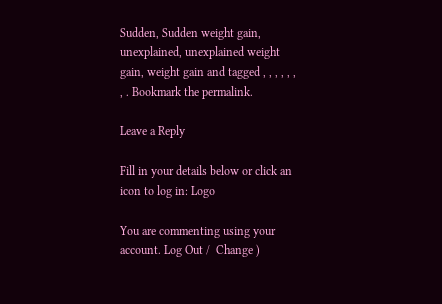Sudden, Sudden weight gain, unexplained, unexplained weight gain, weight gain and tagged , , , , , , , . Bookmark the permalink.

Leave a Reply

Fill in your details below or click an icon to log in: Logo

You are commenting using your account. Log Out /  Change )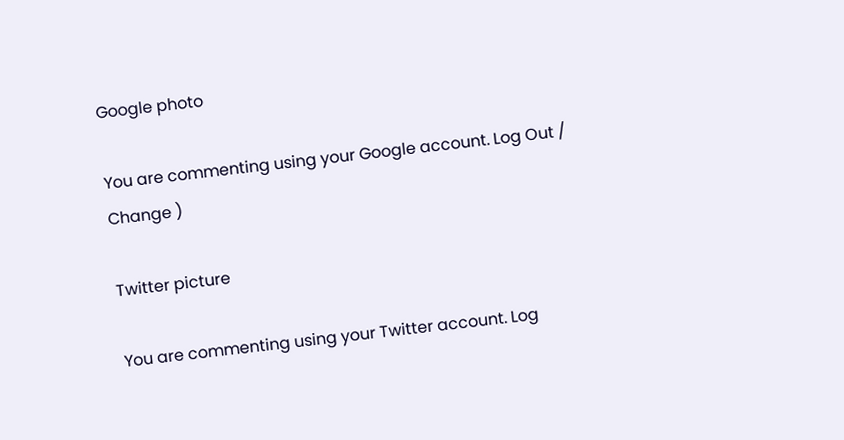Google photo

You are commenting using your Google account. Log Out /  Change )

Twitter picture

You are commenting using your Twitter account. Log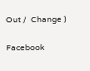Out /  Change )

Facebook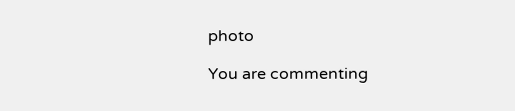photo

You are commenting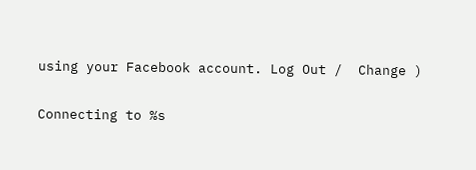using your Facebook account. Log Out /  Change )

Connecting to %s